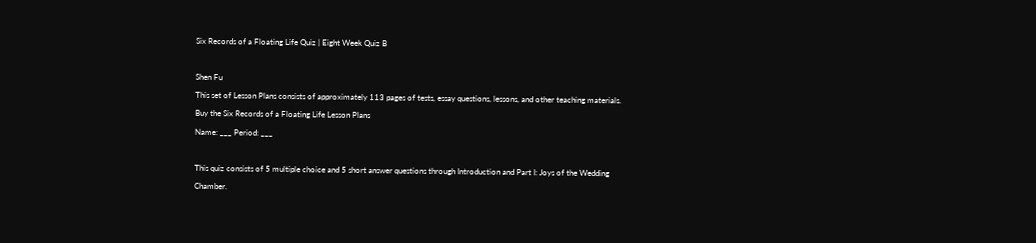Six Records of a Floating Life Quiz | Eight Week Quiz B

Shen Fu
This set of Lesson Plans consists of approximately 113 pages of tests, essay questions, lessons, and other teaching materials.
Buy the Six Records of a Floating Life Lesson Plans
Name: ___ Period: ___

This quiz consists of 5 multiple choice and 5 short answer questions through Introduction and Part I: Joys of the Wedding Chamber.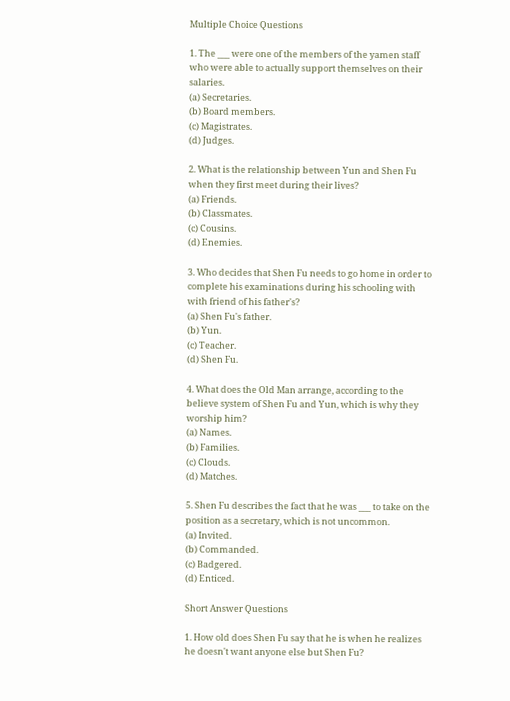Multiple Choice Questions

1. The ___ were one of the members of the yamen staff who were able to actually support themselves on their salaries.
(a) Secretaries.
(b) Board members.
(c) Magistrates.
(d) Judges.

2. What is the relationship between Yun and Shen Fu when they first meet during their lives?
(a) Friends.
(b) Classmates.
(c) Cousins.
(d) Enemies.

3. Who decides that Shen Fu needs to go home in order to complete his examinations during his schooling with with friend of his father's?
(a) Shen Fu's father.
(b) Yun.
(c) Teacher.
(d) Shen Fu.

4. What does the Old Man arrange, according to the believe system of Shen Fu and Yun, which is why they worship him?
(a) Names.
(b) Families.
(c) Clouds.
(d) Matches.

5. Shen Fu describes the fact that he was ___ to take on the position as a secretary, which is not uncommon.
(a) Invited.
(b) Commanded.
(c) Badgered.
(d) Enticed.

Short Answer Questions

1. How old does Shen Fu say that he is when he realizes he doesn't want anyone else but Shen Fu?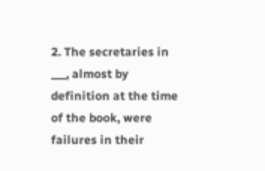2. The secretaries in ___, almost by definition at the time of the book, were failures in their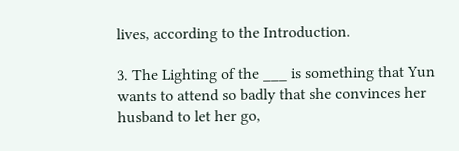lives, according to the Introduction.

3. The Lighting of the ___ is something that Yun wants to attend so badly that she convinces her husband to let her go,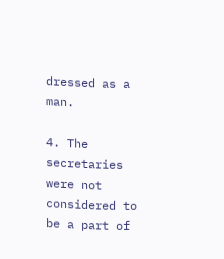dressed as a man.

4. The secretaries were not considered to be a part of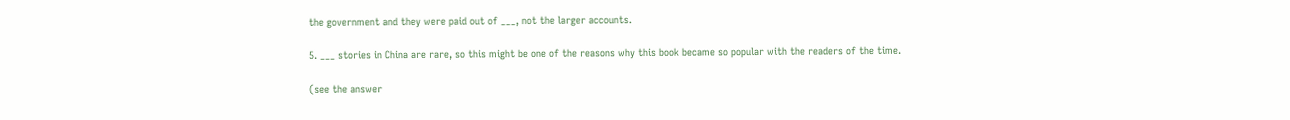the government and they were paid out of ___, not the larger accounts.

5. ___ stories in China are rare, so this might be one of the reasons why this book became so popular with the readers of the time.

(see the answer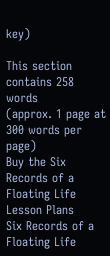key)

This section contains 258 words
(approx. 1 page at 300 words per page)
Buy the Six Records of a Floating Life Lesson Plans
Six Records of a Floating Life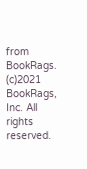from BookRags. (c)2021 BookRags, Inc. All rights reserved.